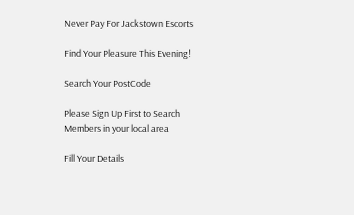Never Pay For Jackstown Escorts

Find Your Pleasure This Evening!

Search Your PostCode

Please Sign Up First to Search Members in your local area

Fill Your Details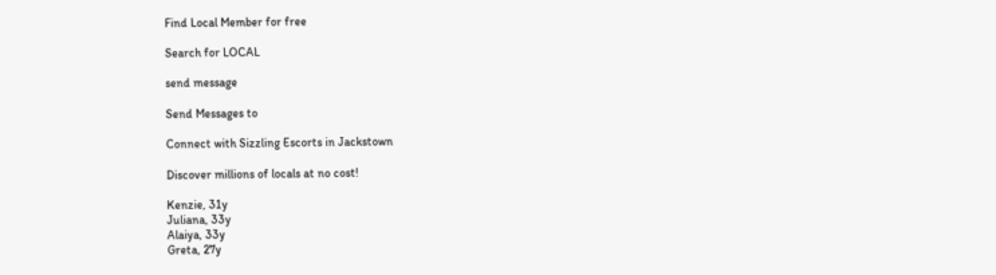Find Local Member for free

Search for LOCAL

send message

Send Messages to

Connect with Sizzling Escorts in Jackstown

Discover millions of locals at no cost!

Kenzie, 31y
Juliana, 33y
Alaiya, 33y
Greta, 27y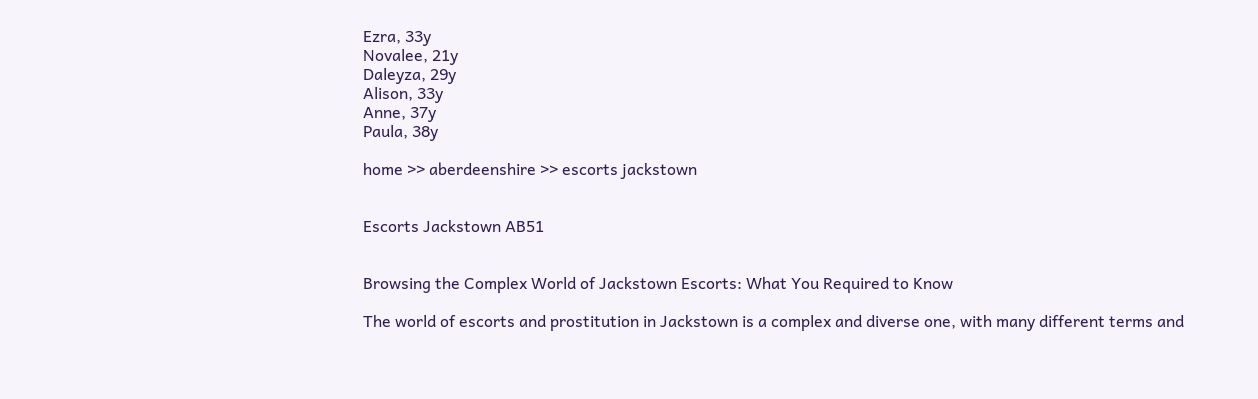Ezra, 33y
Novalee, 21y
Daleyza, 29y
Alison, 33y
Anne, 37y
Paula, 38y

home >> aberdeenshire >> escorts jackstown


Escorts Jackstown AB51


Browsing the Complex World of Jackstown Escorts: What You Required to Know

The world of escorts and prostitution in Jackstown is a complex and diverse one, with many different terms and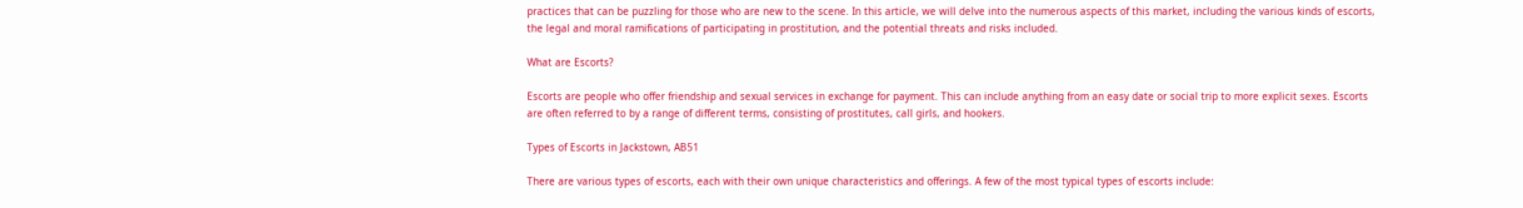practices that can be puzzling for those who are new to the scene. In this article, we will delve into the numerous aspects of this market, including the various kinds of escorts, the legal and moral ramifications of participating in prostitution, and the potential threats and risks included.

What are Escorts?

Escorts are people who offer friendship and sexual services in exchange for payment. This can include anything from an easy date or social trip to more explicit sexes. Escorts are often referred to by a range of different terms, consisting of prostitutes, call girls, and hookers.

Types of Escorts in Jackstown, AB51

There are various types of escorts, each with their own unique characteristics and offerings. A few of the most typical types of escorts include: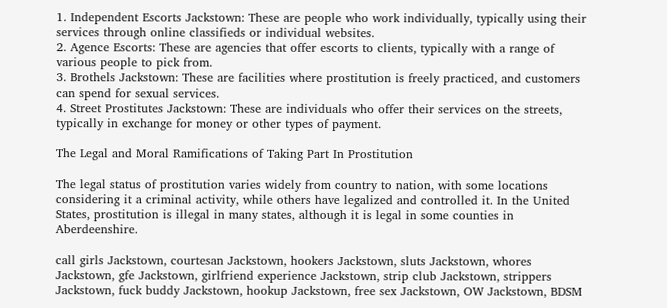1. Independent Escorts Jackstown: These are people who work individually, typically using their services through online classifieds or individual websites.
2. Agence Escorts: These are agencies that offer escorts to clients, typically with a range of various people to pick from.
3. Brothels Jackstown: These are facilities where prostitution is freely practiced, and customers can spend for sexual services.
4. Street Prostitutes Jackstown: These are individuals who offer their services on the streets, typically in exchange for money or other types of payment.

The Legal and Moral Ramifications of Taking Part In Prostitution

The legal status of prostitution varies widely from country to nation, with some locations considering it a criminal activity, while others have legalized and controlled it. In the United States, prostitution is illegal in many states, although it is legal in some counties in Aberdeenshire.

call girls Jackstown, courtesan Jackstown, hookers Jackstown, sluts Jackstown, whores Jackstown, gfe Jackstown, girlfriend experience Jackstown, strip club Jackstown, strippers Jackstown, fuck buddy Jackstown, hookup Jackstown, free sex Jackstown, OW Jackstown, BDSM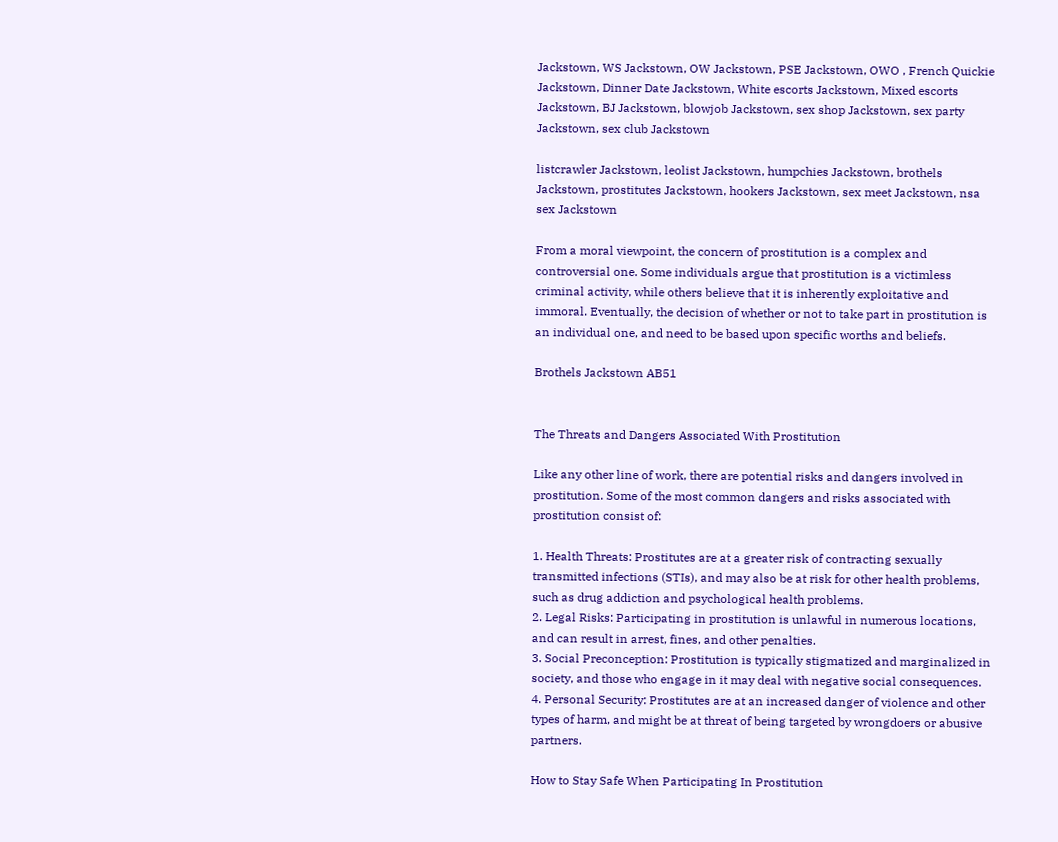Jackstown, WS Jackstown, OW Jackstown, PSE Jackstown, OWO , French Quickie Jackstown, Dinner Date Jackstown, White escorts Jackstown, Mixed escorts Jackstown, BJ Jackstown, blowjob Jackstown, sex shop Jackstown, sex party Jackstown, sex club Jackstown

listcrawler Jackstown, leolist Jackstown, humpchies Jackstown, brothels Jackstown, prostitutes Jackstown, hookers Jackstown, sex meet Jackstown, nsa sex Jackstown

From a moral viewpoint, the concern of prostitution is a complex and controversial one. Some individuals argue that prostitution is a victimless criminal activity, while others believe that it is inherently exploitative and immoral. Eventually, the decision of whether or not to take part in prostitution is an individual one, and need to be based upon specific worths and beliefs.

Brothels Jackstown AB51


The Threats and Dangers Associated With Prostitution

Like any other line of work, there are potential risks and dangers involved in prostitution. Some of the most common dangers and risks associated with prostitution consist of:

1. Health Threats: Prostitutes are at a greater risk of contracting sexually transmitted infections (STIs), and may also be at risk for other health problems, such as drug addiction and psychological health problems.
2. Legal Risks: Participating in prostitution is unlawful in numerous locations, and can result in arrest, fines, and other penalties.
3. Social Preconception: Prostitution is typically stigmatized and marginalized in society, and those who engage in it may deal with negative social consequences.
4. Personal Security: Prostitutes are at an increased danger of violence and other types of harm, and might be at threat of being targeted by wrongdoers or abusive partners.

How to Stay Safe When Participating In Prostitution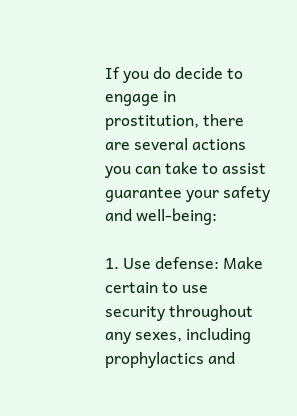If you do decide to engage in prostitution, there are several actions you can take to assist guarantee your safety and well-being:

1. Use defense: Make certain to use security throughout any sexes, including prophylactics and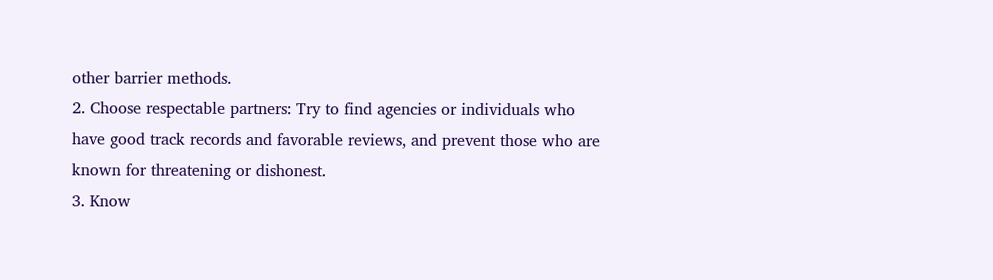other barrier methods.
2. Choose respectable partners: Try to find agencies or individuals who have good track records and favorable reviews, and prevent those who are known for threatening or dishonest.
3. Know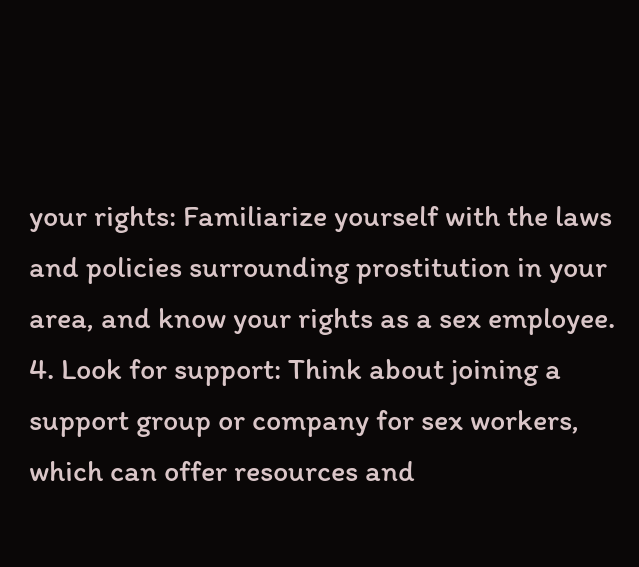your rights: Familiarize yourself with the laws and policies surrounding prostitution in your area, and know your rights as a sex employee.
4. Look for support: Think about joining a support group or company for sex workers, which can offer resources and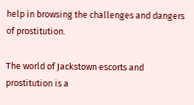help in browsing the challenges and dangers of prostitution.

The world of Jackstown escorts and prostitution is a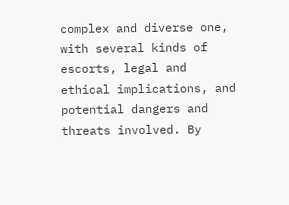complex and diverse one, with several kinds of escorts, legal and ethical implications, and potential dangers and threats involved. By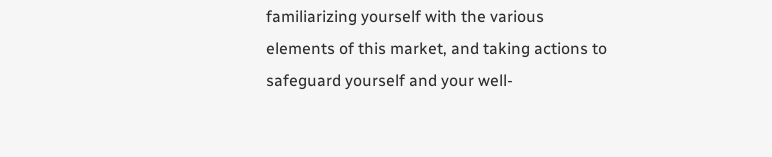familiarizing yourself with the various elements of this market, and taking actions to safeguard yourself and your well-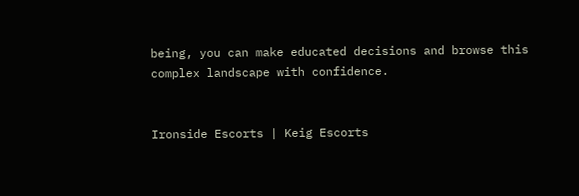being, you can make educated decisions and browse this complex landscape with confidence.


Ironside Escorts | Keig Escorts